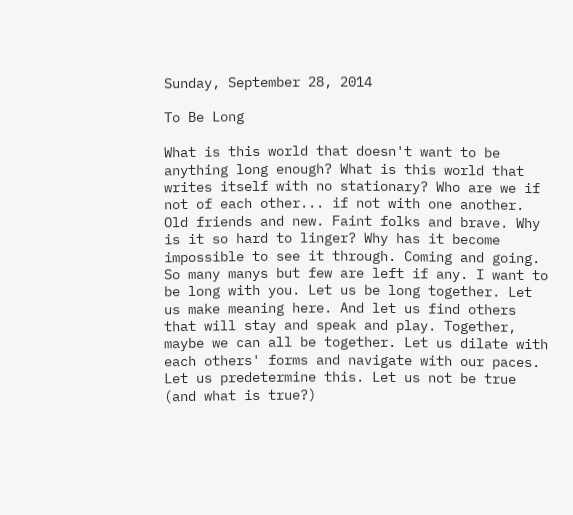Sunday, September 28, 2014

To Be Long

What is this world that doesn't want to be anything long enough? What is this world that writes itself with no stationary? Who are we if not of each other... if not with one another. Old friends and new. Faint folks and brave. Why is it so hard to linger? Why has it become impossible to see it through. Coming and going. So many manys but few are left if any. I want to be long with you. Let us be long together. Let us make meaning here. And let us find others that will stay and speak and play. Together, maybe we can all be together. Let us dilate with each others' forms and navigate with our paces. Let us predetermine this. Let us not be true (and what is true?)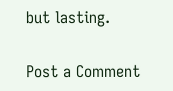but lasting.


Post a Comment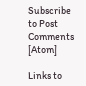Subscribe to Post Comments [Atom]

Links to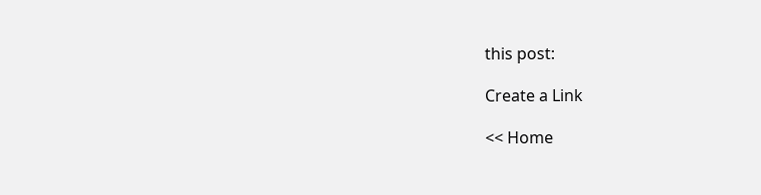this post:

Create a Link

<< Home